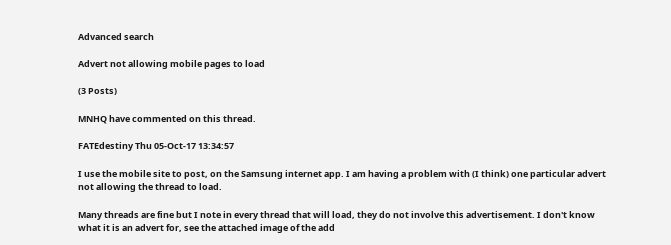Advanced search

Advert not allowing mobile pages to load

(3 Posts)

MNHQ have commented on this thread.

FATEdestiny Thu 05-Oct-17 13:34:57

I use the mobile site to post, on the Samsung internet app. I am having a problem with (I think) one particular advert not allowing the thread to load.

Many threads are fine but I note in every thread that will load, they do not involve this advertisement. I don't know what it is an advert for, see the attached image of the add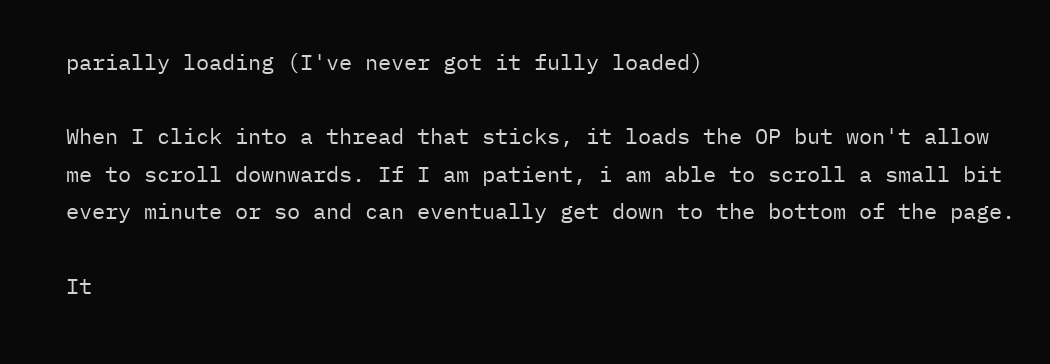parially loading (I've never got it fully loaded)

When I click into a thread that sticks, it loads the OP but won't allow me to scroll downwards. If I am patient, i am able to scroll a small bit every minute or so and can eventually get down to the bottom of the page.

It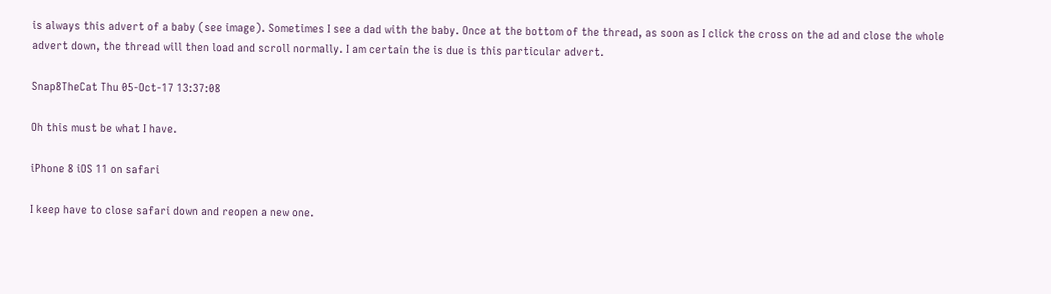is always this advert of a baby (see image). Sometimes I see a dad with the baby. Once at the bottom of the thread, as soon as I click the cross on the ad and close the whole advert down, the thread will then load and scroll normally. I am certain the is due is this particular advert.

Snap8TheCat Thu 05-Oct-17 13:37:08

Oh this must be what I have.

iPhone 8 iOS 11 on safari

I keep have to close safari down and reopen a new one.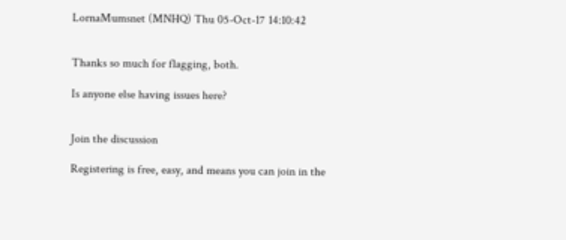LornaMumsnet (MNHQ) Thu 05-Oct-17 14:10:42


Thanks so much for flagging, both.

Is anyone else having issues here?


Join the discussion

Registering is free, easy, and means you can join in the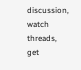discussion, watch threads, get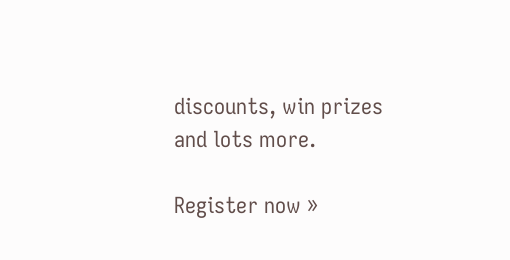discounts, win prizes and lots more.

Register now »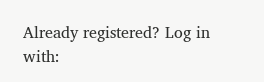Already registered? Log in with: